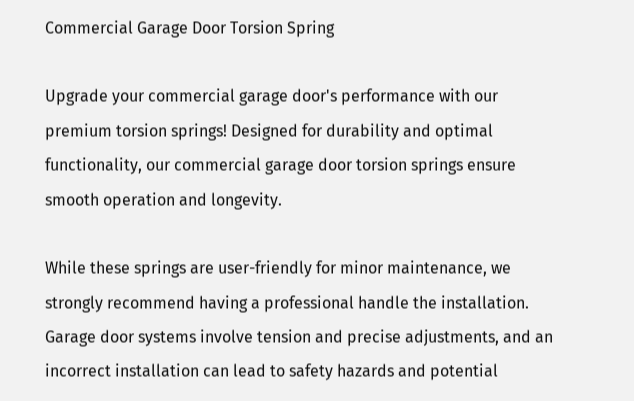Commercial Garage Door Torsion Spring

Upgrade your commercial garage door's performance with our premium torsion springs! Designed for durability and optimal functionality, our commercial garage door torsion springs ensure smooth operation and longevity.

While these springs are user-friendly for minor maintenance, we strongly recommend having a professional handle the installation. Garage door systems involve tension and precise adjustments, and an incorrect installation can lead to safety hazards and potential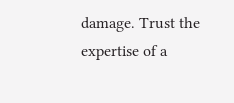damage. Trust the expertise of a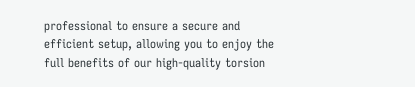professional to ensure a secure and efficient setup, allowing you to enjoy the full benefits of our high-quality torsion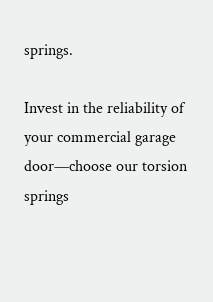springs.

Invest in the reliability of your commercial garage door—choose our torsion springs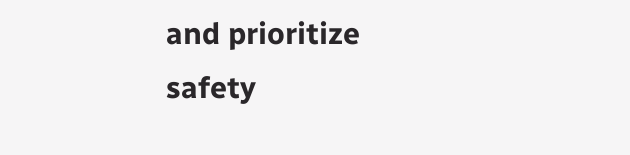and prioritize safety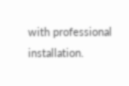with professional installation.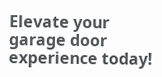Elevate your garage door experience today!